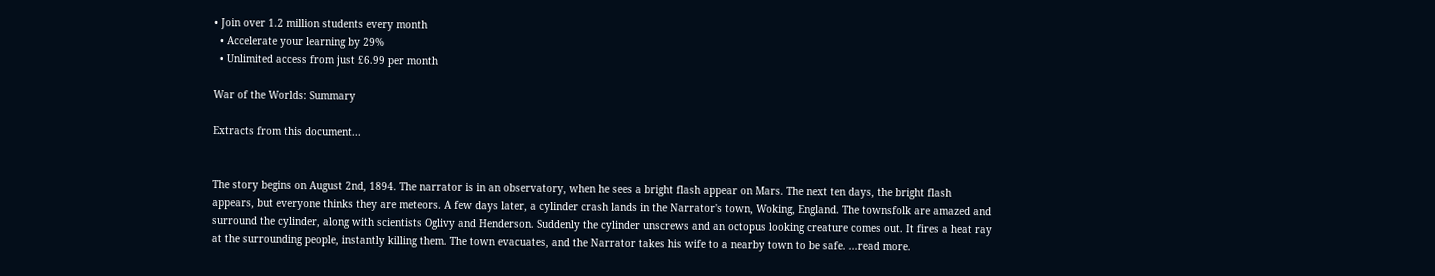• Join over 1.2 million students every month
  • Accelerate your learning by 29%
  • Unlimited access from just £6.99 per month

War of the Worlds: Summary

Extracts from this document...


The story begins on August 2nd, 1894. The narrator is in an observatory, when he sees a bright flash appear on Mars. The next ten days, the bright flash appears, but everyone thinks they are meteors. A few days later, a cylinder crash lands in the Narrator's town, Woking, England. The townsfolk are amazed and surround the cylinder, along with scientists Oglivy and Henderson. Suddenly the cylinder unscrews and an octopus looking creature comes out. It fires a heat ray at the surrounding people, instantly killing them. The town evacuates, and the Narrator takes his wife to a nearby town to be safe. ...read more.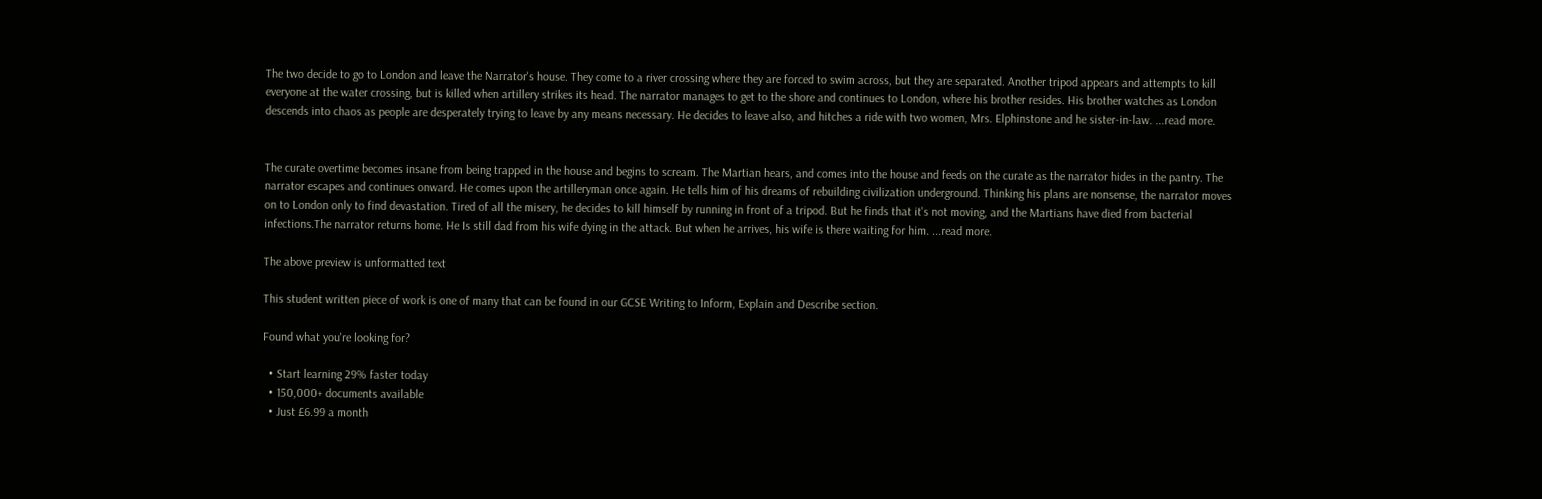The two decide to go to London and leave the Narrator's house. They come to a river crossing where they are forced to swim across, but they are separated. Another tripod appears and attempts to kill everyone at the water crossing, but is killed when artillery strikes its head. The narrator manages to get to the shore and continues to London, where his brother resides. His brother watches as London descends into chaos as people are desperately trying to leave by any means necessary. He decides to leave also, and hitches a ride with two women, Mrs. Elphinstone and he sister-in-law. ...read more.


The curate overtime becomes insane from being trapped in the house and begins to scream. The Martian hears, and comes into the house and feeds on the curate as the narrator hides in the pantry. The narrator escapes and continues onward. He comes upon the artilleryman once again. He tells him of his dreams of rebuilding civilization underground. Thinking his plans are nonsense, the narrator moves on to London only to find devastation. Tired of all the misery, he decides to kill himself by running in front of a tripod. But he finds that it's not moving, and the Martians have died from bacterial infections.The narrator returns home. He Is still dad from his wife dying in the attack. But when he arrives, his wife is there waiting for him. ...read more.

The above preview is unformatted text

This student written piece of work is one of many that can be found in our GCSE Writing to Inform, Explain and Describe section.

Found what you're looking for?

  • Start learning 29% faster today
  • 150,000+ documents available
  • Just £6.99 a month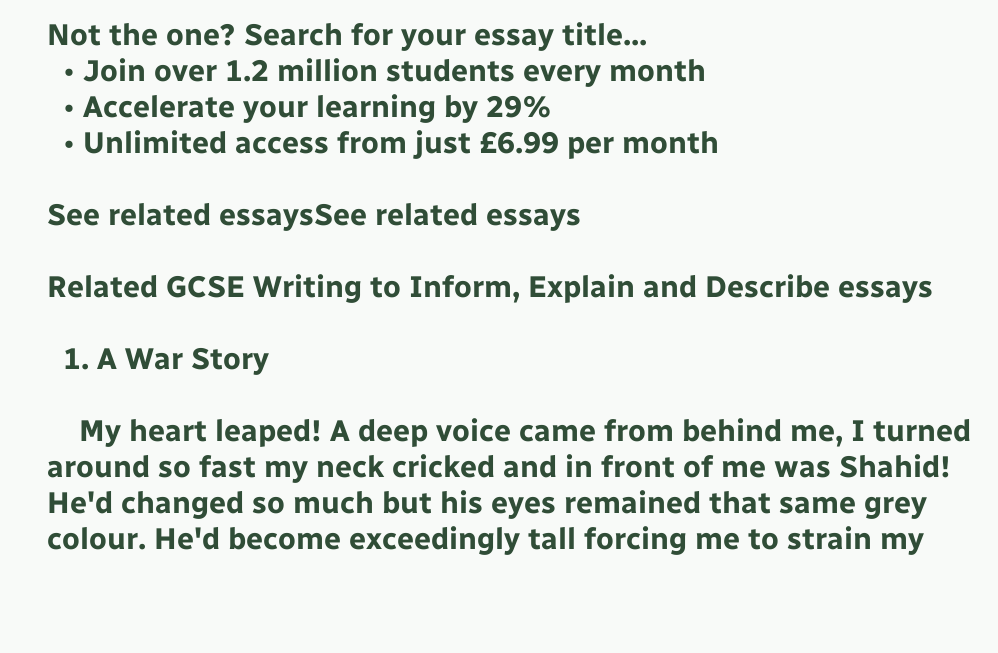Not the one? Search for your essay title...
  • Join over 1.2 million students every month
  • Accelerate your learning by 29%
  • Unlimited access from just £6.99 per month

See related essaysSee related essays

Related GCSE Writing to Inform, Explain and Describe essays

  1. A War Story

    My heart leaped! A deep voice came from behind me, I turned around so fast my neck cricked and in front of me was Shahid! He'd changed so much but his eyes remained that same grey colour. He'd become exceedingly tall forcing me to strain my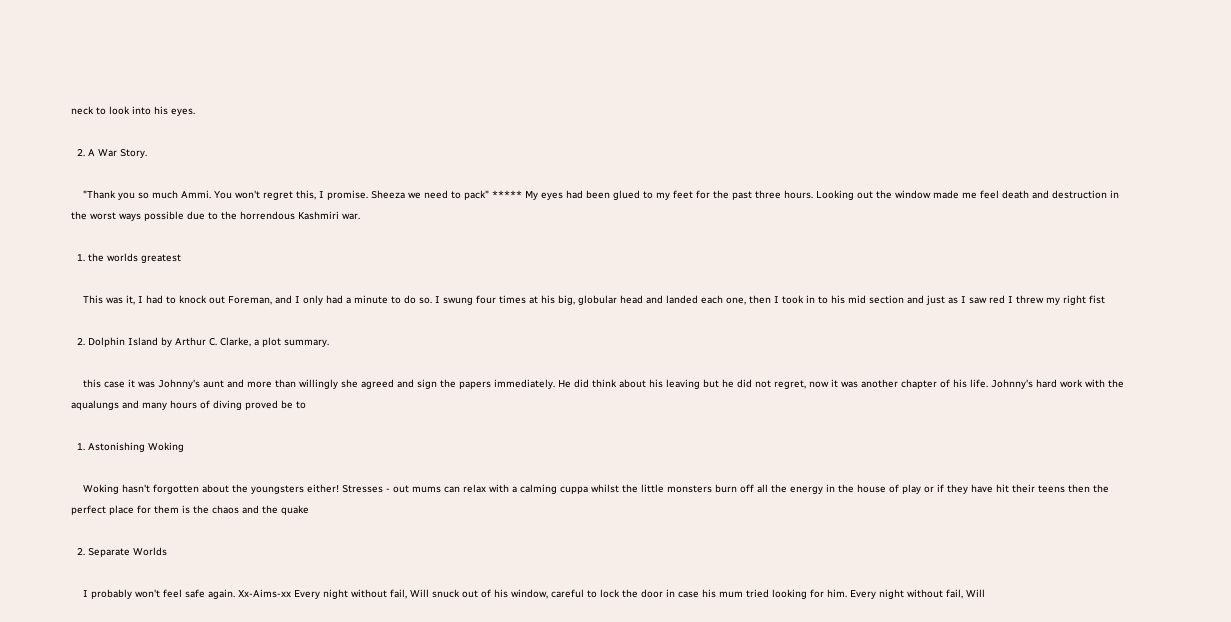neck to look into his eyes.

  2. A War Story.

    "Thank you so much Ammi. You won't regret this, I promise. Sheeza we need to pack" ***** My eyes had been glued to my feet for the past three hours. Looking out the window made me feel death and destruction in the worst ways possible due to the horrendous Kashmiri war.

  1. the worlds greatest

    This was it, I had to knock out Foreman, and I only had a minute to do so. I swung four times at his big, globular head and landed each one, then I took in to his mid section and just as I saw red I threw my right fist

  2. Dolphin Island by Arthur C. Clarke, a plot summary.

    this case it was Johnny's aunt and more than willingly she agreed and sign the papers immediately. He did think about his leaving but he did not regret, now it was another chapter of his life. Johnny's hard work with the aqualungs and many hours of diving proved be to

  1. Astonishing Woking

    Woking hasn't forgotten about the youngsters either! Stresses - out mums can relax with a calming cuppa whilst the little monsters burn off all the energy in the house of play or if they have hit their teens then the perfect place for them is the chaos and the quake

  2. Separate Worlds

    I probably won't feel safe again. Xx-Aims-xx Every night without fail, Will snuck out of his window, careful to lock the door in case his mum tried looking for him. Every night without fail, Will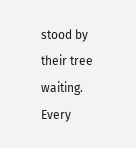stood by their tree waiting. Every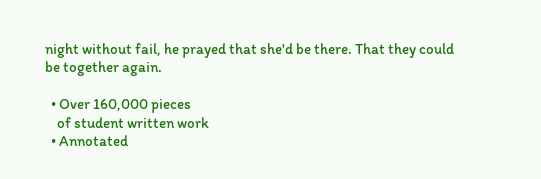night without fail, he prayed that she'd be there. That they could be together again.

  • Over 160,000 pieces
    of student written work
  • Annotated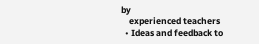by
    experienced teachers
  • Ideas and feedback to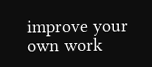improve your own work